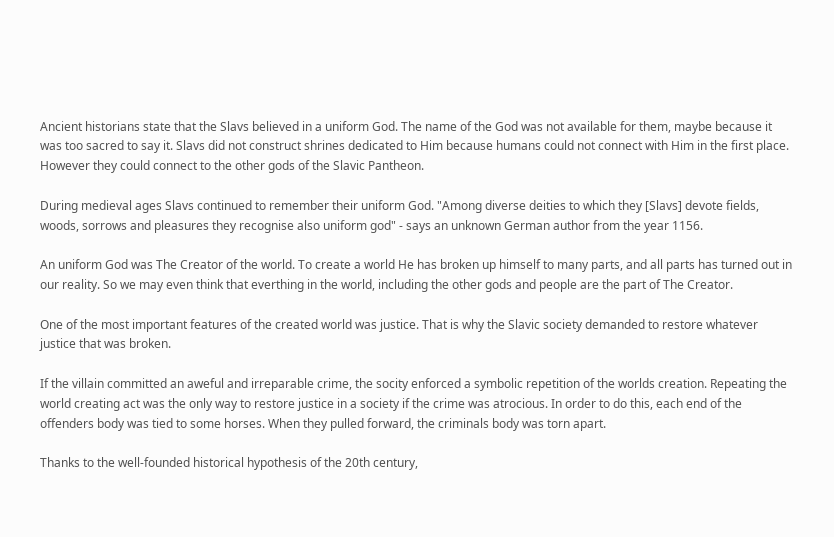Ancient historians state that the Slavs believed in a uniform God. The name of the God was not available for them, maybe because it was too sacred to say it. Slavs did not construct shrines dedicated to Him because humans could not connect with Him in the first place. However they could connect to the other gods of the Slavic Pantheon.

During medieval ages Slavs continued to remember their uniform God. "Among diverse deities to which they [Slavs] devote fields, woods, sorrows and pleasures they recognise also uniform god" - says an unknown German author from the year 1156.

An uniform God was The Creator of the world. To create a world He has broken up himself to many parts, and all parts has turned out in our reality. So we may even think that everthing in the world, including the other gods and people are the part of The Creator.

One of the most important features of the created world was justice. That is why the Slavic society demanded to restore whatever justice that was broken.

If the villain committed an aweful and irreparable crime, the socity enforced a symbolic repetition of the worlds creation. Repeating the world creating act was the only way to restore justice in a society if the crime was atrocious. In order to do this, each end of the offenders body was tied to some horses. When they pulled forward, the criminals body was torn apart.

Thanks to the well-founded historical hypothesis of the 20th century,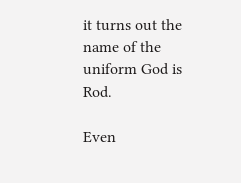it turns out the name of the uniform God is Rod.

Even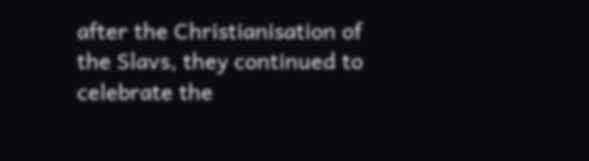after the Christianisation of the Slavs, they continued to celebrate the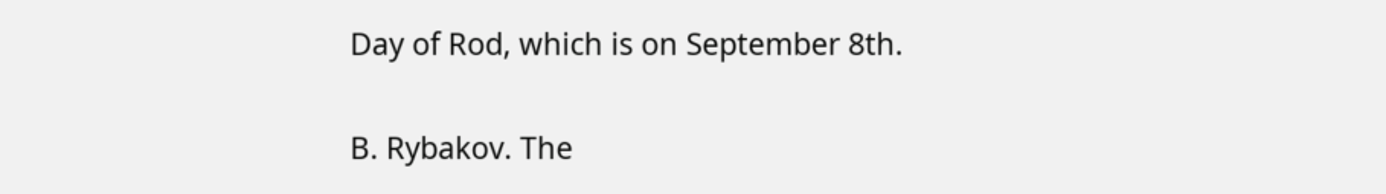Day of Rod, which is on September 8th.

B. Rybakov. The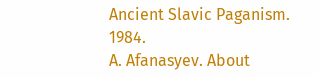Ancient Slavic Paganism. 1984.
A. Afanasyev. About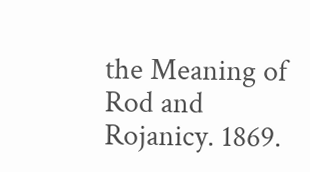the Meaning of Rod and Rojanicy. 1869.